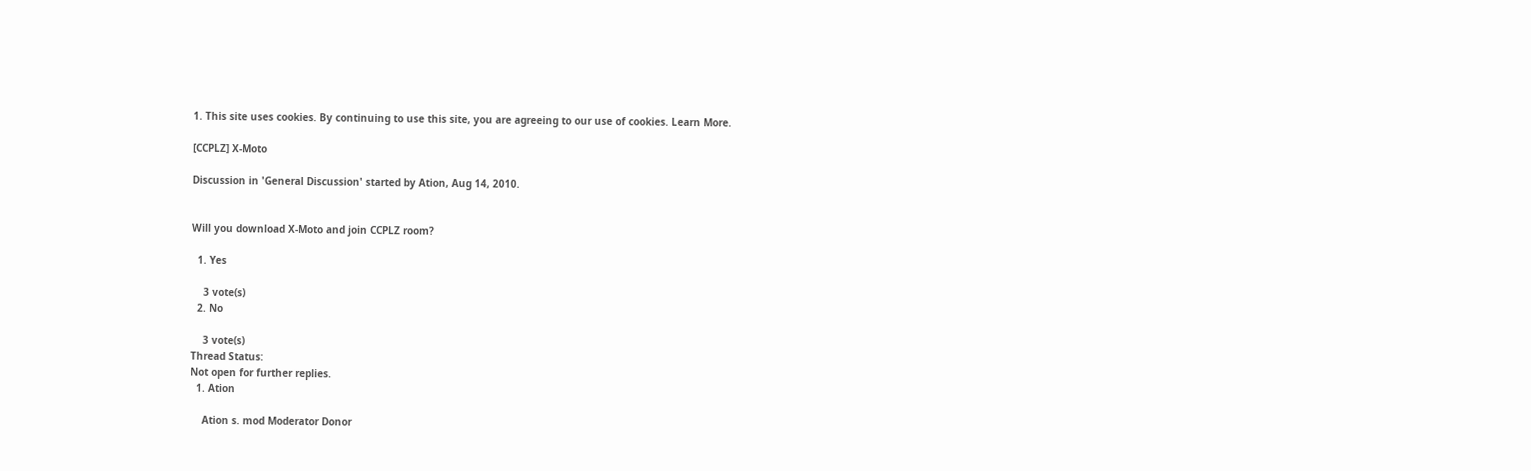1. This site uses cookies. By continuing to use this site, you are agreeing to our use of cookies. Learn More.

[CCPLZ] X-Moto

Discussion in 'General Discussion' started by Ation, Aug 14, 2010.


Will you download X-Moto and join CCPLZ room?

  1. Yes

    3 vote(s)
  2. No

    3 vote(s)
Thread Status:
Not open for further replies.
  1. Ation

    Ation s. mod Moderator Donor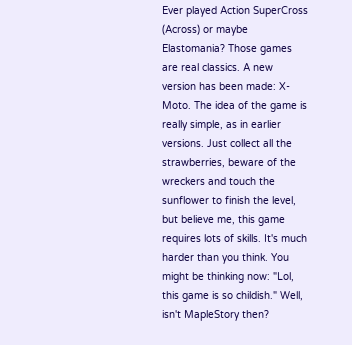Ever played Action SuperCross (Across) or maybe Elastomania? Those games are real classics. A new version has been made: X-Moto. The idea of the game is really simple, as in earlier versions. Just collect all the strawberries, beware of the wreckers and touch the sunflower to finish the level, but believe me, this game requires lots of skills. It's much harder than you think. You might be thinking now: "Lol, this game is so childish." Well, isn't MapleStory then?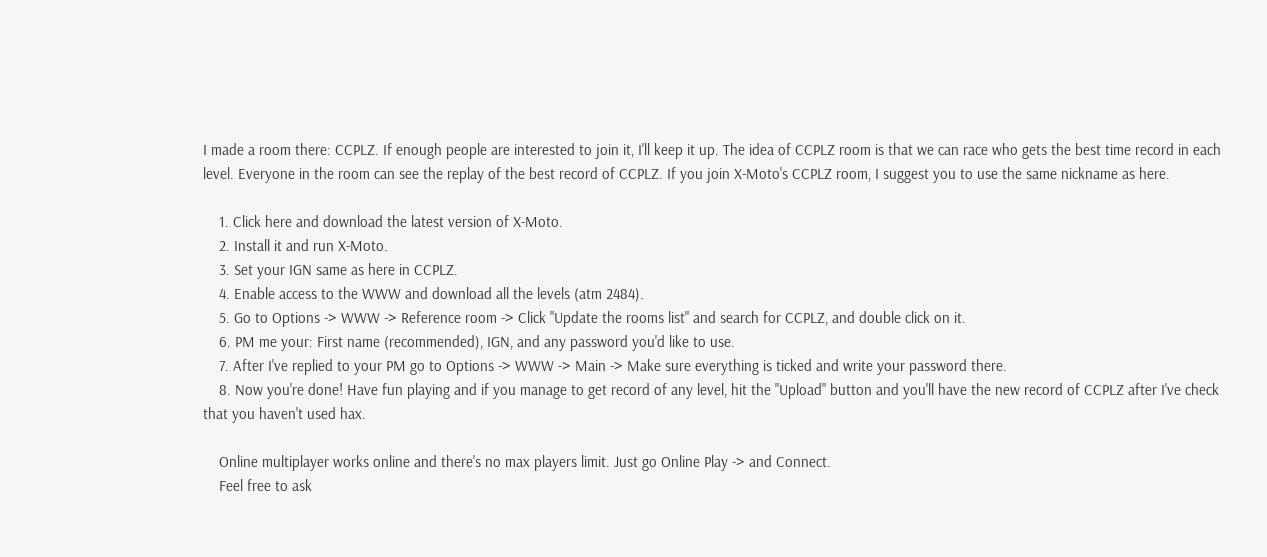I made a room there: CCPLZ. If enough people are interested to join it, I'll keep it up. The idea of CCPLZ room is that we can race who gets the best time record in each level. Everyone in the room can see the replay of the best record of CCPLZ. If you join X-Moto's CCPLZ room, I suggest you to use the same nickname as here.

    1. Click here and download the latest version of X-Moto.
    2. Install it and run X-Moto.
    3. Set your IGN same as here in CCPLZ.
    4. Enable access to the WWW and download all the levels (atm 2484).
    5. Go to Options -> WWW -> Reference room -> Click "Update the rooms list" and search for CCPLZ, and double click on it.
    6. PM me your: First name (recommended), IGN, and any password you'd like to use.
    7. After I've replied to your PM go to Options -> WWW -> Main -> Make sure everything is ticked and write your password there.
    8. Now you're done! Have fun playing and if you manage to get record of any level, hit the "Upload" button and you'll have the new record of CCPLZ after I've check that you haven't used hax.

    Online multiplayer works online and there's no max players limit. Just go Online Play -> and Connect.
    Feel free to ask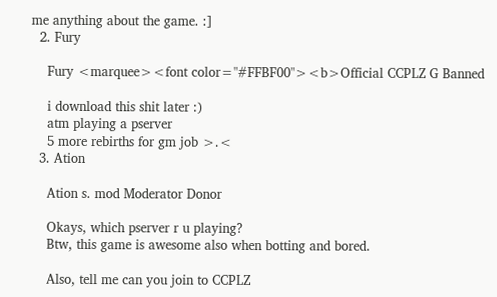me anything about the game. :]
  2. Fury

    Fury <marquee><font color="#FFBF00"><b>Official CCPLZ G Banned

    i download this shit later :)
    atm playing a pserver
    5 more rebirths for gm job >.<
  3. Ation

    Ation s. mod Moderator Donor

    Okays, which pserver r u playing?
    Btw, this game is awesome also when botting and bored.

    Also, tell me can you join to CCPLZ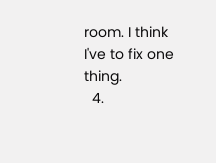room. I think I've to fix one thing.
  4.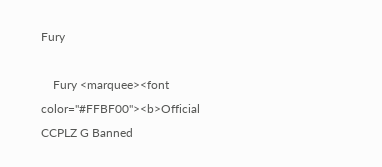Fury

    Fury <marquee><font color="#FFBF00"><b>Official CCPLZ G Banned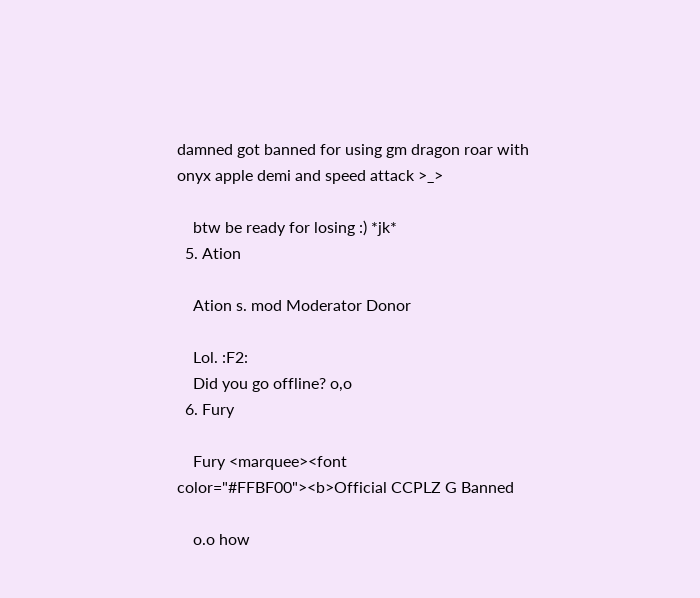damned got banned for using gm dragon roar with onyx apple demi and speed attack >_>

    btw be ready for losing :) *jk*
  5. Ation

    Ation s. mod Moderator Donor

    Lol. :F2:
    Did you go offline? o,o
  6. Fury

    Fury <marquee><font color="#FFBF00"><b>Official CCPLZ G Banned

    o.o how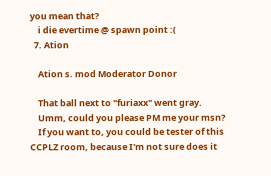you mean that?
    i die evertime @ spawn point :(
  7. Ation

    Ation s. mod Moderator Donor

    That ball next to "furiaxx" went gray.
    Umm, could you please PM me your msn?
    If you want to, you could be tester of this CCPLZ room, because I'm not sure does it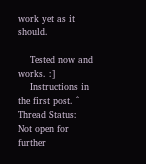work yet as it should.

    Tested now and works. :]
    Instructions in the first post. ^
Thread Status:
Not open for further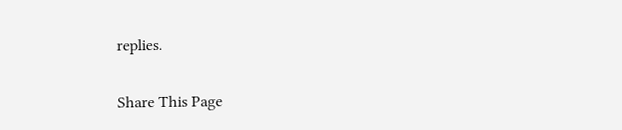replies.

Share This Page